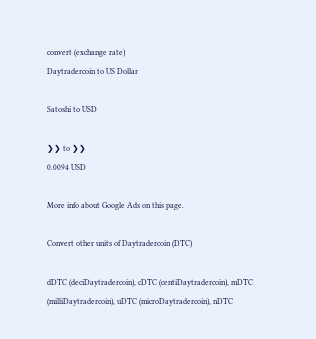convert (exchange rate)
Daytradercoin to US Dollar

Satoshi to USD

❯❯ to ❯❯
0.0094 USD

More info about Google Ads on this page.

Convert other units of Daytradercoin (DTC)

dDTC (deciDaytradercoin), cDTC (centiDaytradercoin), mDTC (milliDaytradercoin), uDTC (microDaytradercoin), nDTC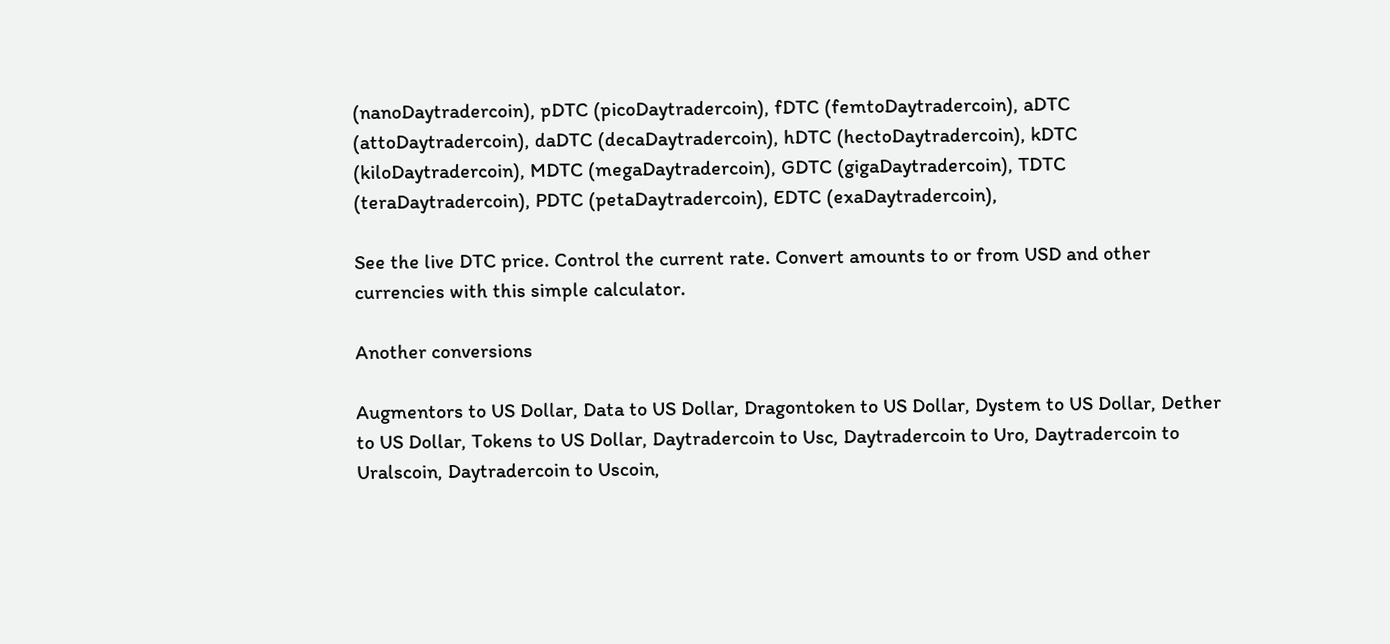(nanoDaytradercoin), pDTC (picoDaytradercoin), fDTC (femtoDaytradercoin), aDTC (attoDaytradercoin), daDTC (decaDaytradercoin), hDTC (hectoDaytradercoin), kDTC (kiloDaytradercoin), MDTC (megaDaytradercoin), GDTC (gigaDaytradercoin), TDTC (teraDaytradercoin), PDTC (petaDaytradercoin), EDTC (exaDaytradercoin),

See the live DTC price. Control the current rate. Convert amounts to or from USD and other currencies with this simple calculator.

Another conversions

Augmentors to US Dollar, Data to US Dollar, Dragontoken to US Dollar, Dystem to US Dollar, Dether to US Dollar, Tokens to US Dollar, Daytradercoin to Usc, Daytradercoin to Uro, Daytradercoin to Uralscoin, Daytradercoin to Uscoin,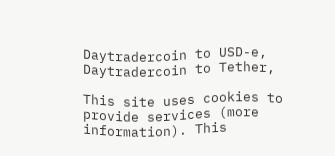Daytradercoin to USD-e, Daytradercoin to Tether,

This site uses cookies to provide services (more information). This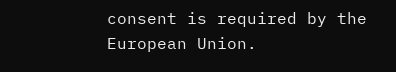consent is required by the European Union.